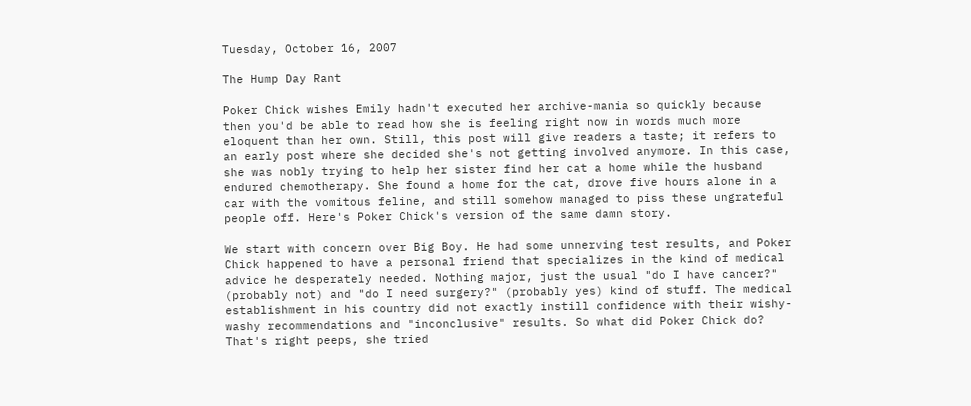Tuesday, October 16, 2007

The Hump Day Rant

Poker Chick wishes Emily hadn't executed her archive-mania so quickly because then you'd be able to read how she is feeling right now in words much more eloquent than her own. Still, this post will give readers a taste; it refers to an early post where she decided she's not getting involved anymore. In this case, she was nobly trying to help her sister find her cat a home while the husband endured chemotherapy. She found a home for the cat, drove five hours alone in a car with the vomitous feline, and still somehow managed to piss these ungrateful people off. Here's Poker Chick's version of the same damn story.

We start with concern over Big Boy. He had some unnerving test results, and Poker Chick happened to have a personal friend that specializes in the kind of medical advice he desperately needed. Nothing major, just the usual "do I have cancer?" (probably not) and "do I need surgery?" (probably yes) kind of stuff. The medical establishment in his country did not exactly instill confidence with their wishy-washy recommendations and "inconclusive" results. So what did Poker Chick do? That's right peeps, she tried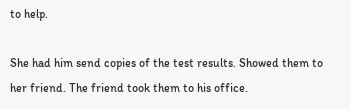to help.

She had him send copies of the test results. Showed them to her friend. The friend took them to his office.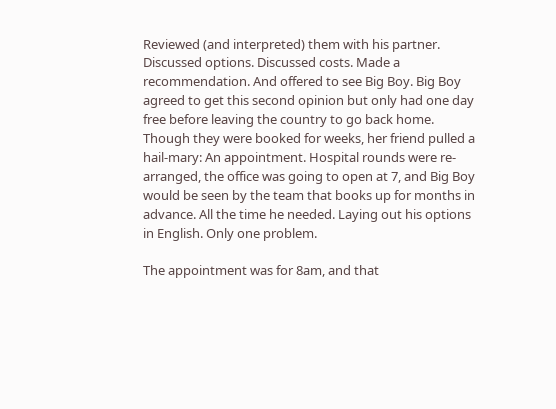Reviewed (and interpreted) them with his partner. Discussed options. Discussed costs. Made a recommendation. And offered to see Big Boy. Big Boy agreed to get this second opinion but only had one day free before leaving the country to go back home. Though they were booked for weeks, her friend pulled a hail-mary: An appointment. Hospital rounds were re-arranged, the office was going to open at 7, and Big Boy would be seen by the team that books up for months in advance. All the time he needed. Laying out his options in English. Only one problem.

The appointment was for 8am, and that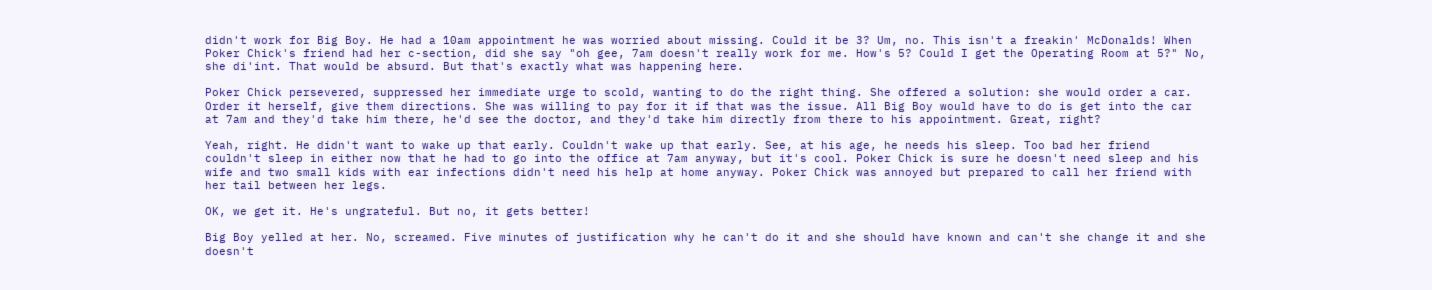didn't work for Big Boy. He had a 10am appointment he was worried about missing. Could it be 3? Um, no. This isn't a freakin' McDonalds! When Poker Chick's friend had her c-section, did she say "oh gee, 7am doesn't really work for me. How's 5? Could I get the Operating Room at 5?" No, she di'int. That would be absurd. But that's exactly what was happening here.

Poker Chick persevered, suppressed her immediate urge to scold, wanting to do the right thing. She offered a solution: she would order a car. Order it herself, give them directions. She was willing to pay for it if that was the issue. All Big Boy would have to do is get into the car at 7am and they'd take him there, he'd see the doctor, and they'd take him directly from there to his appointment. Great, right?

Yeah, right. He didn't want to wake up that early. Couldn't wake up that early. See, at his age, he needs his sleep. Too bad her friend couldn't sleep in either now that he had to go into the office at 7am anyway, but it's cool. Poker Chick is sure he doesn't need sleep and his wife and two small kids with ear infections didn't need his help at home anyway. Poker Chick was annoyed but prepared to call her friend with her tail between her legs.

OK, we get it. He's ungrateful. But no, it gets better!

Big Boy yelled at her. No, screamed. Five minutes of justification why he can't do it and she should have known and can't she change it and she doesn't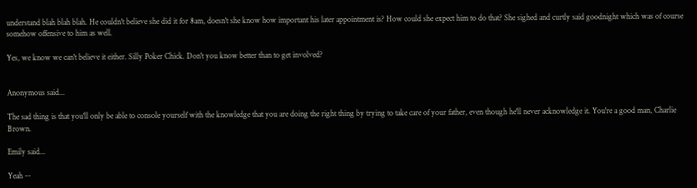understand blah blah blah. He couldn't believe she did it for 8am, doesn't she know how important his later appointment is? How could she expect him to do that? She sighed and curtly said goodnight which was of course somehow offensive to him as well.

Yes, we know we can't believe it either. Silly Poker Chick. Don't you know better than to get involved?


Anonymous said...

The sad thing is that you'll only be able to console yourself with the knowledge that you are doing the right thing by trying to take care of your father, even though he'll never acknowledge it. You're a good man, Charlie Brown.

Emily said...

Yeah --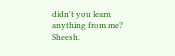didn't you learn anything from me? Sheesh.